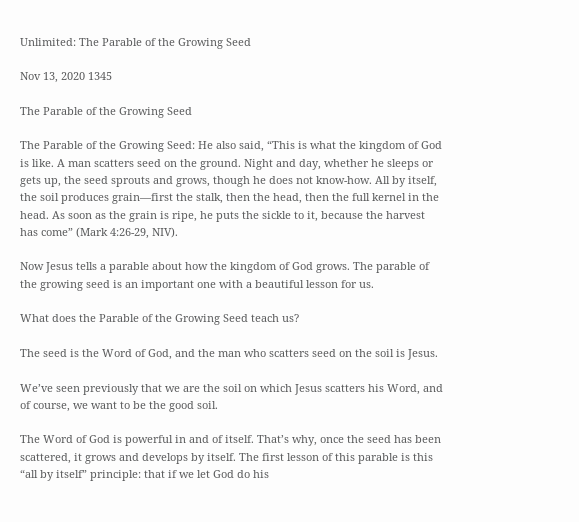Unlimited: The Parable of the Growing Seed

Nov 13, 2020 1345

The Parable of the Growing Seed

The Parable of the Growing Seed: He also said, “This is what the kingdom of God is like. A man scatters seed on the ground. Night and day, whether he sleeps or gets up, the seed sprouts and grows, though he does not know-how. All by itself, the soil produces grain—first the stalk, then the head, then the full kernel in the head. As soon as the grain is ripe, he puts the sickle to it, because the harvest has come” (Mark 4:26-29, NIV).

Now Jesus tells a parable about how the kingdom of God grows. The parable of the growing seed is an important one with a beautiful lesson for us.

What does the Parable of the Growing Seed teach us?

The seed is the Word of God, and the man who scatters seed on the soil is Jesus.

We’ve seen previously that we are the soil on which Jesus scatters his Word, and of course, we want to be the good soil.

The Word of God is powerful in and of itself. That’s why, once the seed has been scattered, it grows and develops by itself. The first lesson of this parable is this “all by itself” principle: that if we let God do his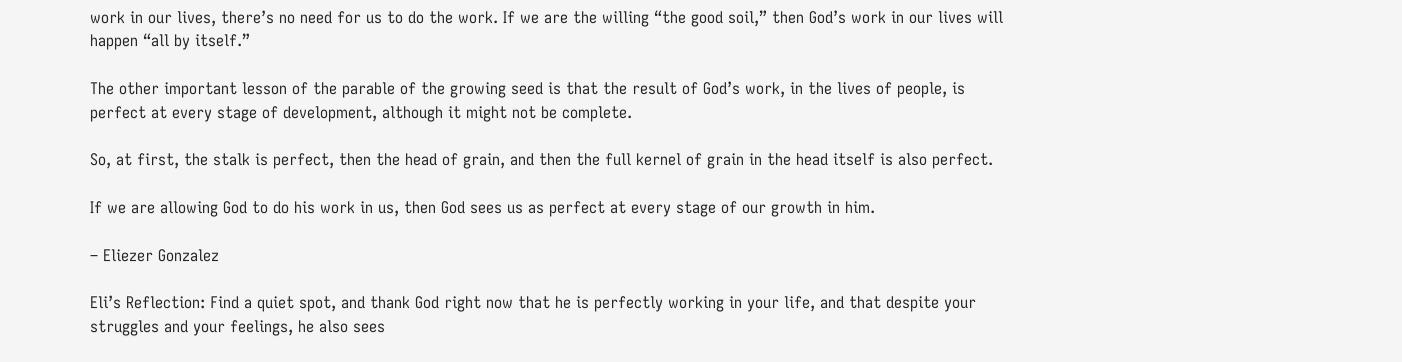work in our lives, there’s no need for us to do the work. If we are the willing “the good soil,” then God’s work in our lives will happen “all by itself.”

The other important lesson of the parable of the growing seed is that the result of God’s work, in the lives of people, is perfect at every stage of development, although it might not be complete.

So, at first, the stalk is perfect, then the head of grain, and then the full kernel of grain in the head itself is also perfect.

If we are allowing God to do his work in us, then God sees us as perfect at every stage of our growth in him.

– Eliezer Gonzalez

Eli’s Reflection: Find a quiet spot, and thank God right now that he is perfectly working in your life, and that despite your struggles and your feelings, he also sees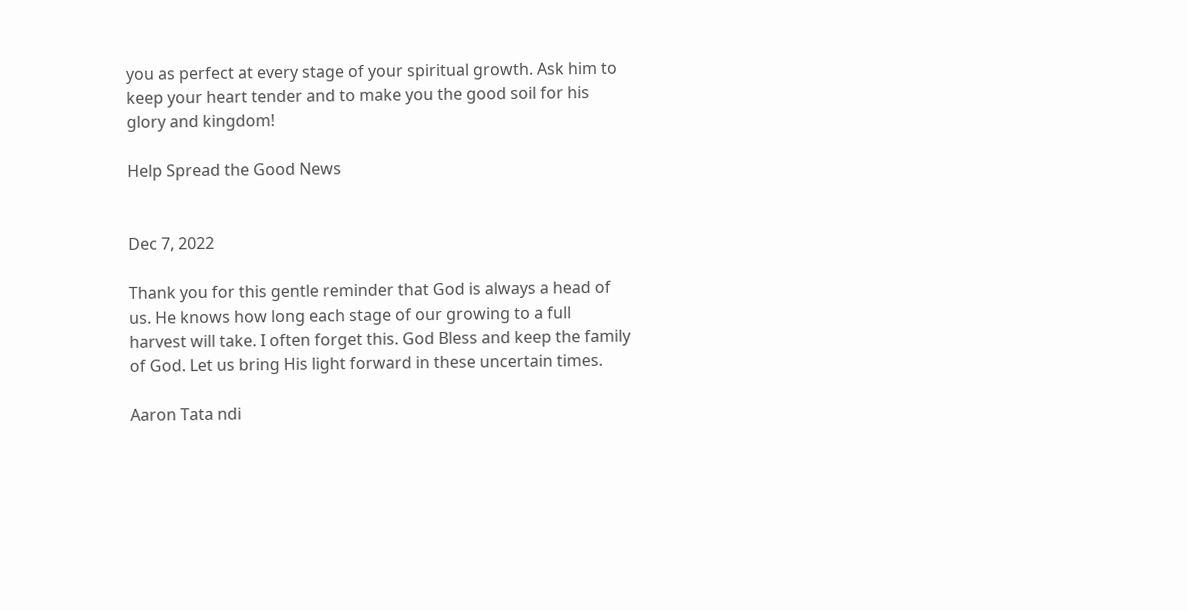you as perfect at every stage of your spiritual growth. Ask him to keep your heart tender and to make you the good soil for his glory and kingdom!

Help Spread the Good News


Dec 7, 2022

Thank you for this gentle reminder that God is always a head of us. He knows how long each stage of our growing to a full harvest will take. I often forget this. God Bless and keep the family of God. Let us bring His light forward in these uncertain times.

Aaron Tata ndi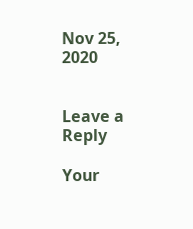Nov 25, 2020


Leave a Reply

Your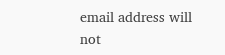email address will not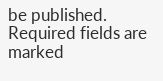be published. Required fields are marked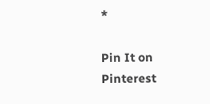*

Pin It on Pinterest